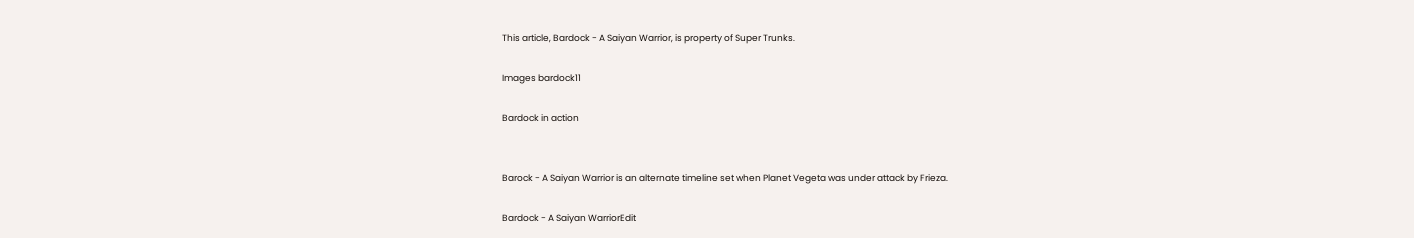This article, Bardock - A Saiyan Warrior, is property of Super Trunks.

Images bardock11

Bardock in action


Barock - A Saiyan Warrior is an alternate timeline set when Planet Vegeta was under attack by Frieza.

Bardock - A Saiyan WarriorEdit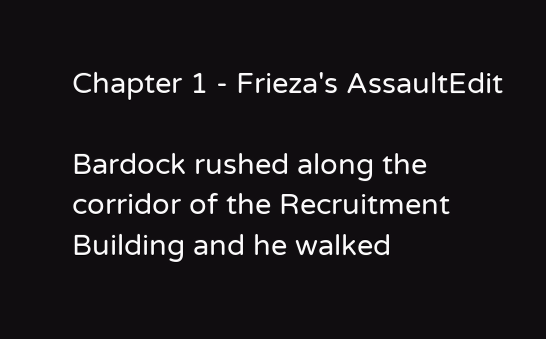Chapter 1 - Frieza's AssaultEdit

Bardock rushed along the corridor of the Recruitment Building and he walked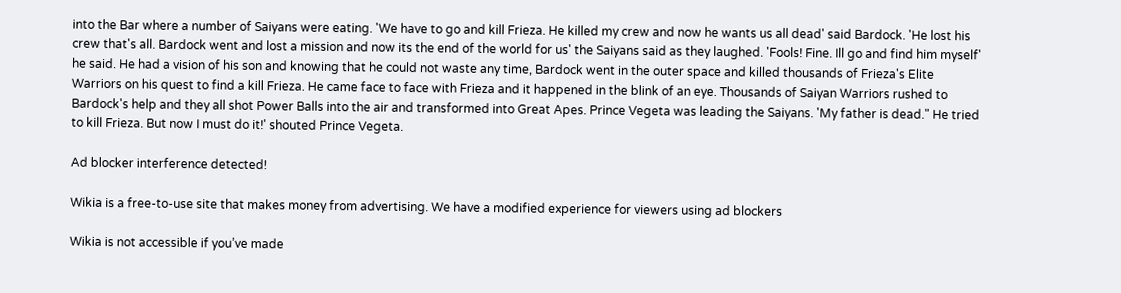into the Bar where a number of Saiyans were eating. 'We have to go and kill Frieza. He killed my crew and now he wants us all dead' said Bardock. 'He lost his crew that's all. Bardock went and lost a mission and now its the end of the world for us' the Saiyans said as they laughed. 'Fools! Fine. Ill go and find him myself' he said. He had a vision of his son and knowing that he could not waste any time, Bardock went in the outer space and killed thousands of Frieza's Elite Warriors on his quest to find a kill Frieza. He came face to face with Frieza and it happened in the blink of an eye. Thousands of Saiyan Warriors rushed to Bardock's help and they all shot Power Balls into the air and transformed into Great Apes. Prince Vegeta was leading the Saiyans. 'My father is dead." He tried to kill Frieza. But now I must do it!' shouted Prince Vegeta.

Ad blocker interference detected!

Wikia is a free-to-use site that makes money from advertising. We have a modified experience for viewers using ad blockers

Wikia is not accessible if you’ve made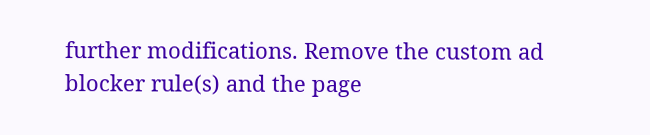further modifications. Remove the custom ad blocker rule(s) and the page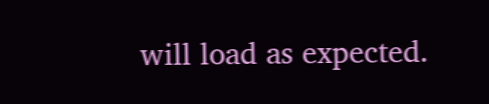will load as expected.